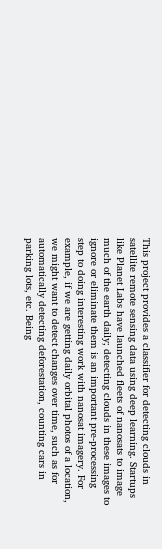This project provides a classifier for detecting clouds in satellite remote sensing data using deep learning. Startups like Planet Labs have launched fleets of nanosats to image much of the earth daily; detecting clouds in these images to ignore or eliminate them is an important pre-processing step to doing interesting work with nanosat imagery. For example, if we are getting daily orbital photos of a location, we might want to detect changes over time, such as for automatically detecting deforestation, counting cars in parking lots, etc. Being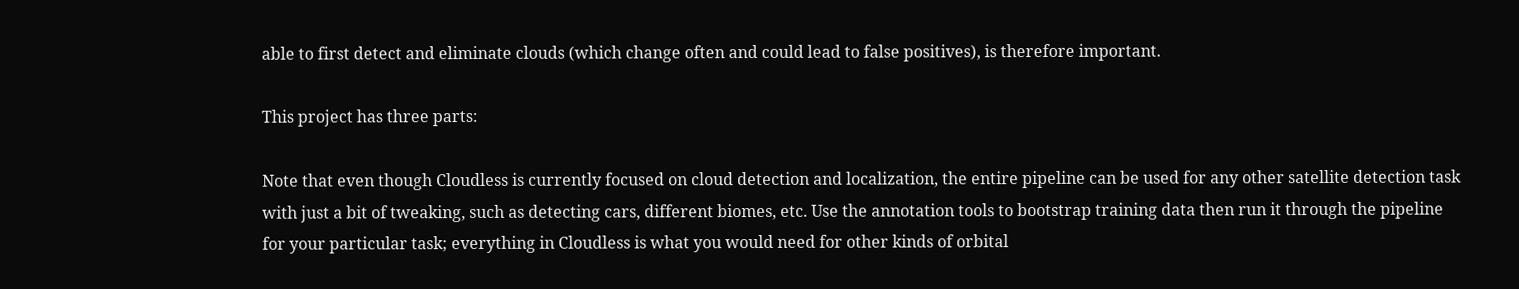able to first detect and eliminate clouds (which change often and could lead to false positives), is therefore important.

This project has three parts:

Note that even though Cloudless is currently focused on cloud detection and localization, the entire pipeline can be used for any other satellite detection task with just a bit of tweaking, such as detecting cars, different biomes, etc. Use the annotation tools to bootstrap training data then run it through the pipeline for your particular task; everything in Cloudless is what you would need for other kinds of orbital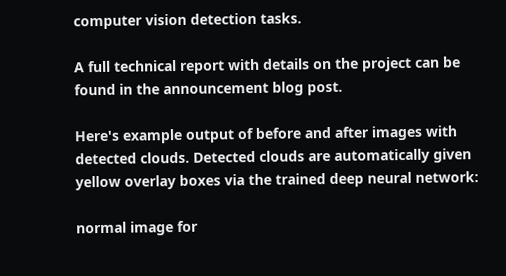computer vision detection tasks.

A full technical report with details on the project can be found in the announcement blog post.

Here's example output of before and after images with detected clouds. Detected clouds are automatically given yellow overlay boxes via the trained deep neural network:

normal image for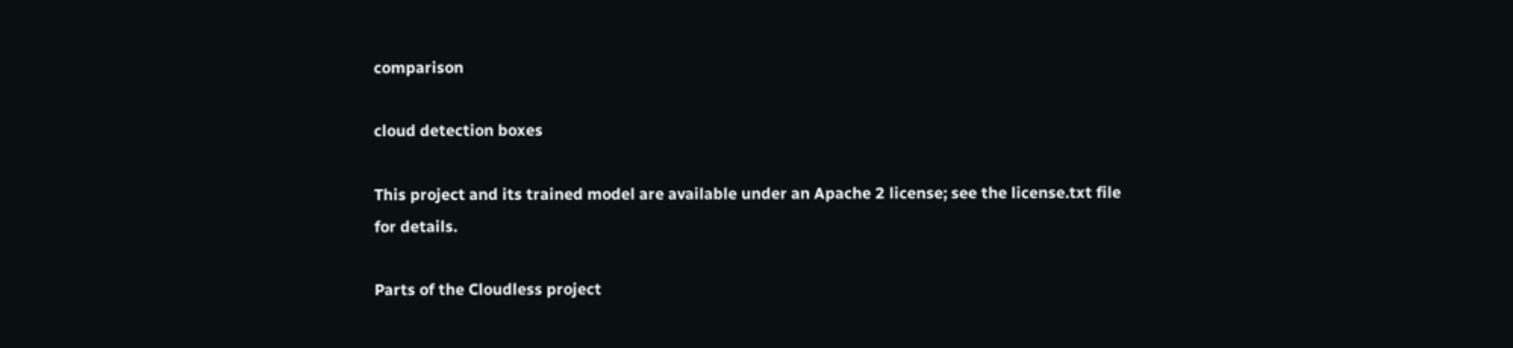comparison

cloud detection boxes

This project and its trained model are available under an Apache 2 license; see the license.txt file for details.

Parts of the Cloudless project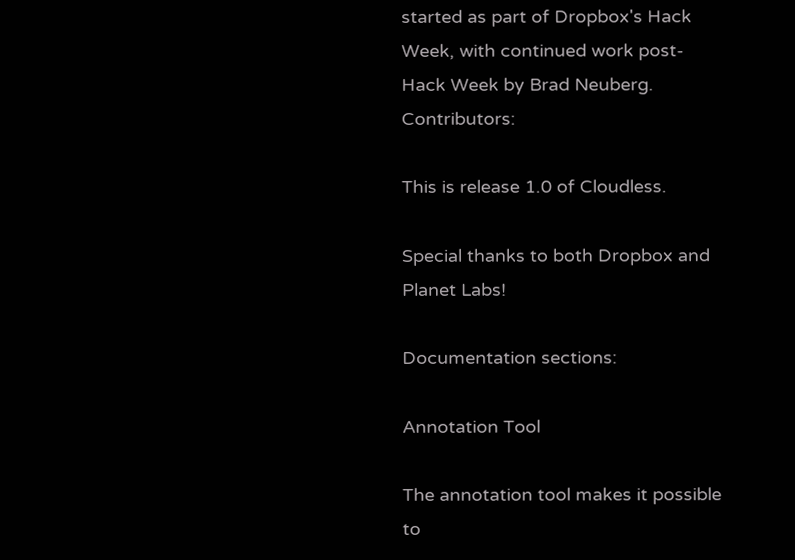started as part of Dropbox's Hack Week, with continued work post-Hack Week by Brad Neuberg. Contributors:

This is release 1.0 of Cloudless.

Special thanks to both Dropbox and Planet Labs!

Documentation sections:

Annotation Tool

The annotation tool makes it possible to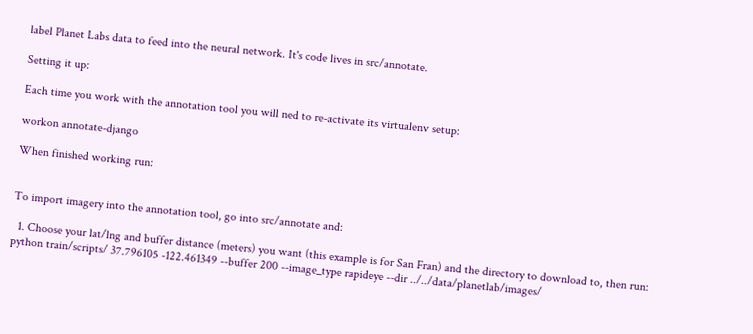label Planet Labs data to feed into the neural network. It's code lives in src/annotate.

Setting it up:

Each time you work with the annotation tool you will ned to re-activate its virtualenv setup:

workon annotate-django

When finished working run:


To import imagery into the annotation tool, go into src/annotate and:

  1. Choose your lat/lng and buffer distance (meters) you want (this example is for San Fran) and the directory to download to, then run:
python train/scripts/ 37.796105 -122.461349 --buffer 200 --image_type rapideye --dir ../../data/planetlab/images/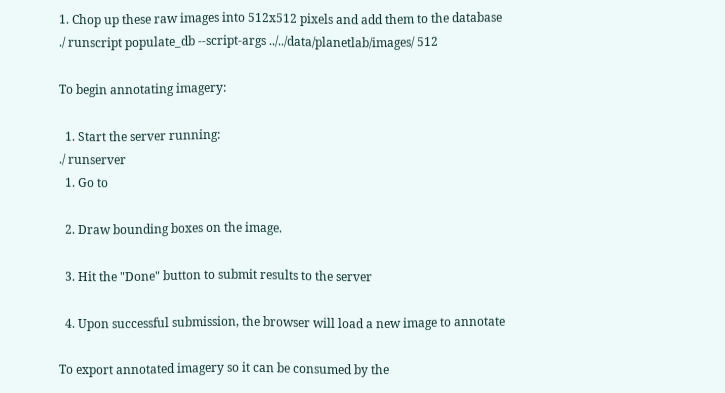1. Chop up these raw images into 512x512 pixels and add them to the database
./ runscript populate_db --script-args ../../data/planetlab/images/ 512

To begin annotating imagery:

  1. Start the server running:
./ runserver
  1. Go to

  2. Draw bounding boxes on the image.

  3. Hit the "Done" button to submit results to the server

  4. Upon successful submission, the browser will load a new image to annotate

To export annotated imagery so it can be consumed by the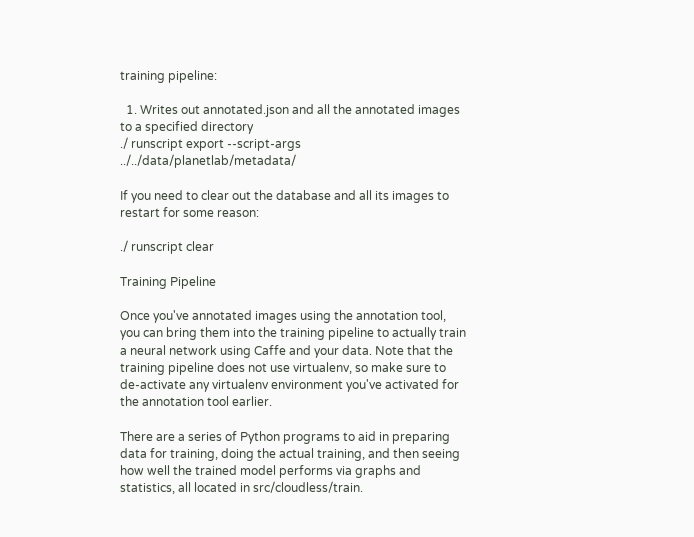training pipeline:

  1. Writes out annotated.json and all the annotated images to a specified directory
./ runscript export --script-args ../../data/planetlab/metadata/

If you need to clear out the database and all its images to restart for some reason:

./ runscript clear

Training Pipeline

Once you've annotated images using the annotation tool, you can bring them into the training pipeline to actually train a neural network using Caffe and your data. Note that the training pipeline does not use virtualenv, so make sure to de-activate any virtualenv environment you've activated for the annotation tool earlier.

There are a series of Python programs to aid in preparing data for training, doing the actual training, and then seeing how well the trained model performs via graphs and statistics, all located in src/cloudless/train.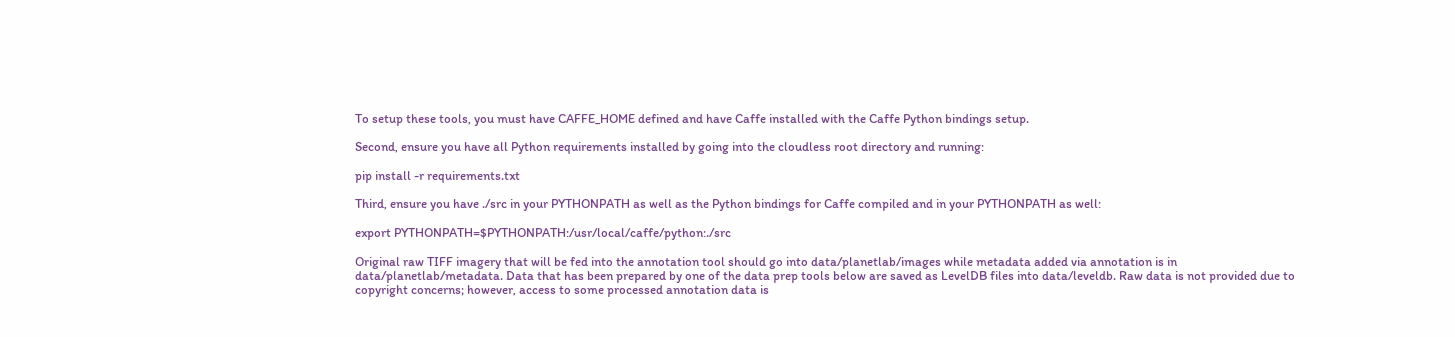To setup these tools, you must have CAFFE_HOME defined and have Caffe installed with the Caffe Python bindings setup.

Second, ensure you have all Python requirements installed by going into the cloudless root directory and running:

pip install -r requirements.txt

Third, ensure you have ./src in your PYTHONPATH as well as the Python bindings for Caffe compiled and in your PYTHONPATH as well:

export PYTHONPATH=$PYTHONPATH:/usr/local/caffe/python:./src

Original raw TIFF imagery that will be fed into the annotation tool should go into data/planetlab/images while metadata added via annotation is in data/planetlab/metadata. Data that has been prepared by one of the data prep tools below are saved as LevelDB files into data/leveldb. Raw data is not provided due to copyright concerns; however, access to some processed annotation data is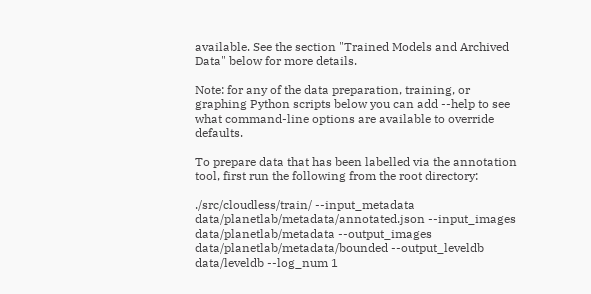available. See the section "Trained Models and Archived Data" below for more details.

Note: for any of the data preparation, training, or graphing Python scripts below you can add --help to see what command-line options are available to override defaults.

To prepare data that has been labelled via the annotation tool, first run the following from the root directory:

./src/cloudless/train/ --input_metadata data/planetlab/metadata/annotated.json --input_images data/planetlab/metadata --output_images data/planetlab/metadata/bounded --output_leveldb data/leveldb --log_num 1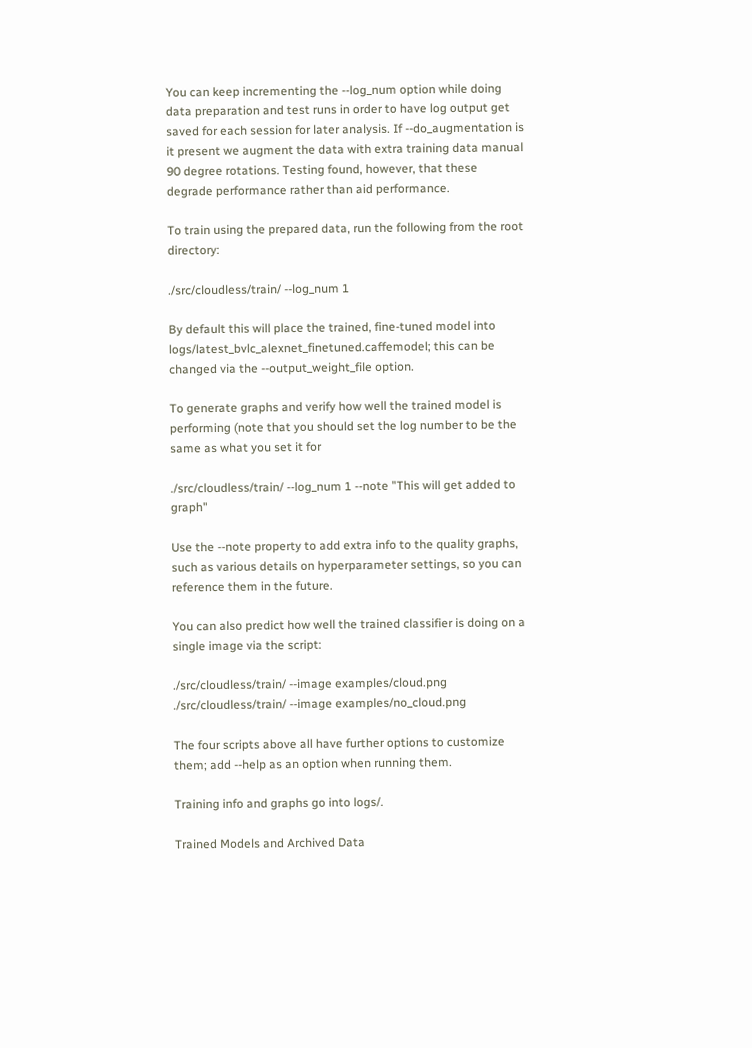You can keep incrementing the --log_num option while doing data preparation and test runs in order to have log output get saved for each session for later analysis. If --do_augmentation is it present we augment the data with extra training data manual 90 degree rotations. Testing found, however, that these degrade performance rather than aid performance.

To train using the prepared data, run the following from the root directory:

./src/cloudless/train/ --log_num 1

By default this will place the trained, fine-tuned model into logs/latest_bvlc_alexnet_finetuned.caffemodel; this can be changed via the --output_weight_file option.

To generate graphs and verify how well the trained model is performing (note that you should set the log number to be the same as what you set it for

./src/cloudless/train/ --log_num 1 --note "This will get added to graph"

Use the --note property to add extra info to the quality graphs, such as various details on hyperparameter settings, so you can reference them in the future.

You can also predict how well the trained classifier is doing on a single image via the script:

./src/cloudless/train/ --image examples/cloud.png
./src/cloudless/train/ --image examples/no_cloud.png

The four scripts above all have further options to customize them; add --help as an option when running them.

Training info and graphs go into logs/.

Trained Models and Archived Data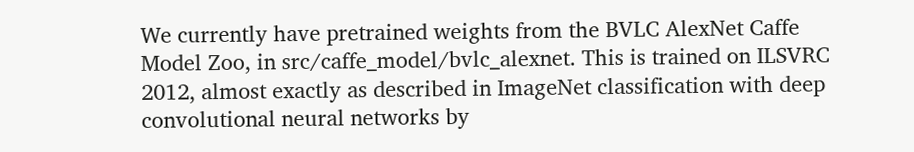We currently have pretrained weights from the BVLC AlexNet Caffe Model Zoo, in src/caffe_model/bvlc_alexnet. This is trained on ILSVRC 2012, almost exactly as described in ImageNet classification with deep convolutional neural networks by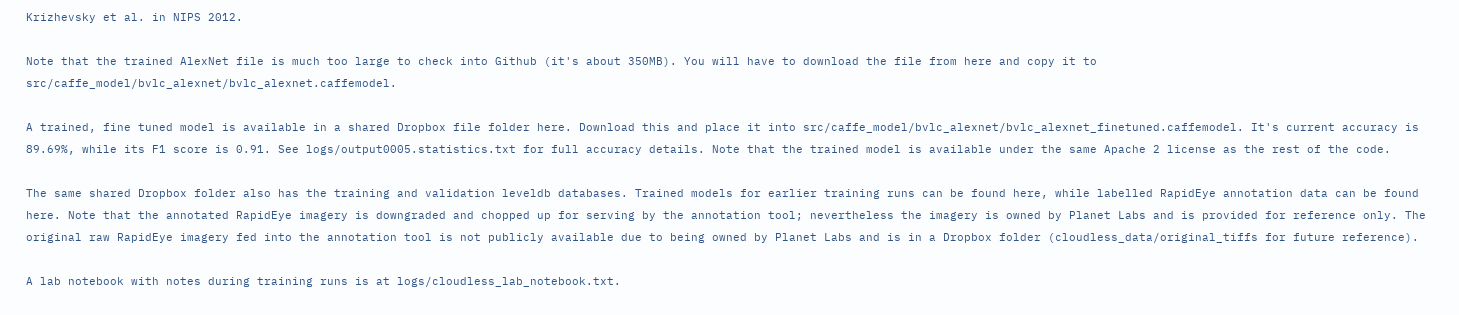Krizhevsky et al. in NIPS 2012.

Note that the trained AlexNet file is much too large to check into Github (it's about 350MB). You will have to download the file from here and copy it to src/caffe_model/bvlc_alexnet/bvlc_alexnet.caffemodel.

A trained, fine tuned model is available in a shared Dropbox file folder here. Download this and place it into src/caffe_model/bvlc_alexnet/bvlc_alexnet_finetuned.caffemodel. It's current accuracy is 89.69%, while its F1 score is 0.91. See logs/output0005.statistics.txt for full accuracy details. Note that the trained model is available under the same Apache 2 license as the rest of the code.

The same shared Dropbox folder also has the training and validation leveldb databases. Trained models for earlier training runs can be found here, while labelled RapidEye annotation data can be found here. Note that the annotated RapidEye imagery is downgraded and chopped up for serving by the annotation tool; nevertheless the imagery is owned by Planet Labs and is provided for reference only. The original raw RapidEye imagery fed into the annotation tool is not publicly available due to being owned by Planet Labs and is in a Dropbox folder (cloudless_data/original_tiffs for future reference).

A lab notebook with notes during training runs is at logs/cloudless_lab_notebook.txt.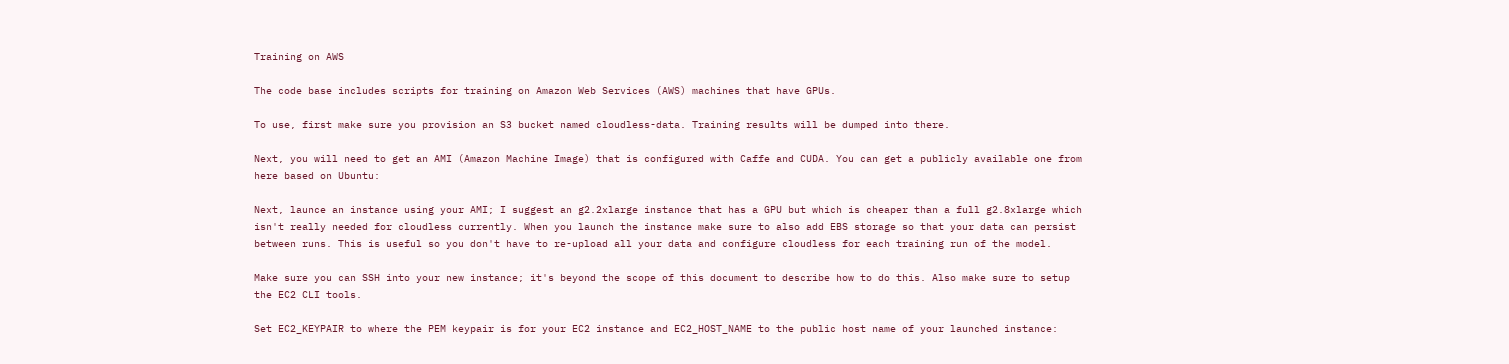Training on AWS

The code base includes scripts for training on Amazon Web Services (AWS) machines that have GPUs.

To use, first make sure you provision an S3 bucket named cloudless-data. Training results will be dumped into there.

Next, you will need to get an AMI (Amazon Machine Image) that is configured with Caffe and CUDA. You can get a publicly available one from here based on Ubuntu:

Next, launce an instance using your AMI; I suggest an g2.2xlarge instance that has a GPU but which is cheaper than a full g2.8xlarge which isn't really needed for cloudless currently. When you launch the instance make sure to also add EBS storage so that your data can persist between runs. This is useful so you don't have to re-upload all your data and configure cloudless for each training run of the model.

Make sure you can SSH into your new instance; it's beyond the scope of this document to describe how to do this. Also make sure to setup the EC2 CLI tools.

Set EC2_KEYPAIR to where the PEM keypair is for your EC2 instance and EC2_HOST_NAME to the public host name of your launched instance: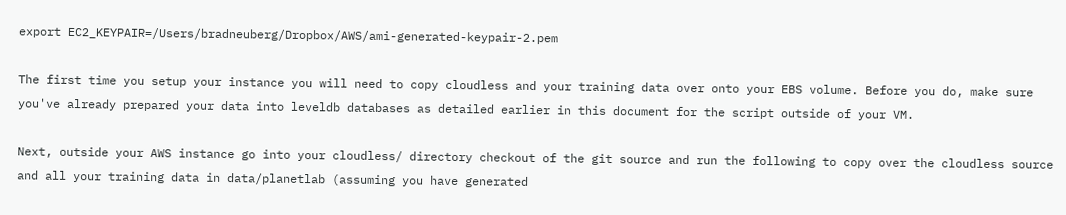export EC2_KEYPAIR=/Users/bradneuberg/Dropbox/AWS/ami-generated-keypair-2.pem

The first time you setup your instance you will need to copy cloudless and your training data over onto your EBS volume. Before you do, make sure you've already prepared your data into leveldb databases as detailed earlier in this document for the script outside of your VM.

Next, outside your AWS instance go into your cloudless/ directory checkout of the git source and run the following to copy over the cloudless source and all your training data in data/planetlab (assuming you have generated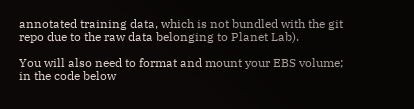annotated training data, which is not bundled with the git repo due to the raw data belonging to Planet Lab).

You will also need to format and mount your EBS volume; in the code below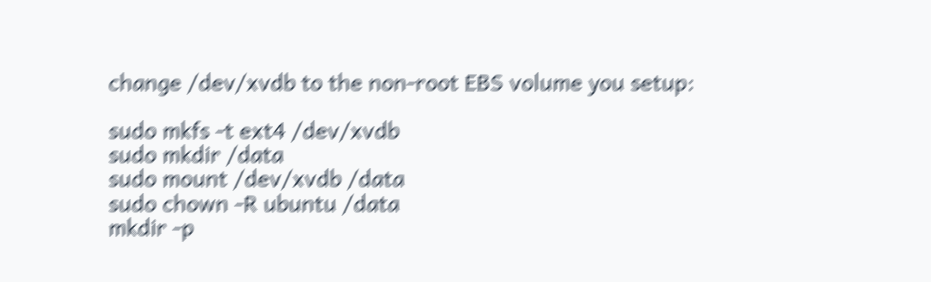change /dev/xvdb to the non-root EBS volume you setup:

sudo mkfs -t ext4 /dev/xvdb
sudo mkdir /data
sudo mount /dev/xvdb /data
sudo chown -R ubuntu /data
mkdir -p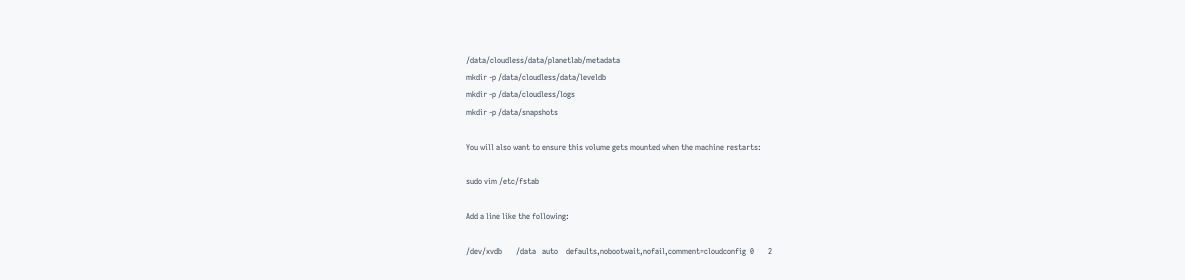/data/cloudless/data/planetlab/metadata
mkdir -p /data/cloudless/data/leveldb
mkdir -p /data/cloudless/logs
mkdir -p /data/snapshots

You will also want to ensure this volume gets mounted when the machine restarts:

sudo vim /etc/fstab

Add a line like the following:

/dev/xvdb       /data   auto    defaults,nobootwait,nofail,comment=cloudconfig  0       2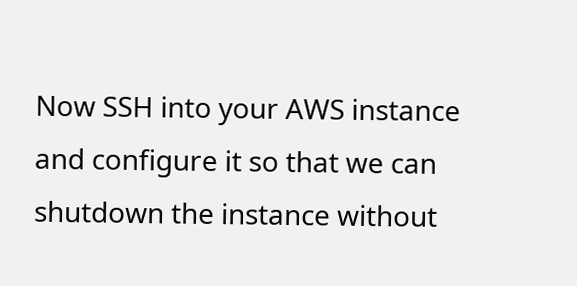Now SSH into your AWS instance and configure it so that we can shutdown the instance without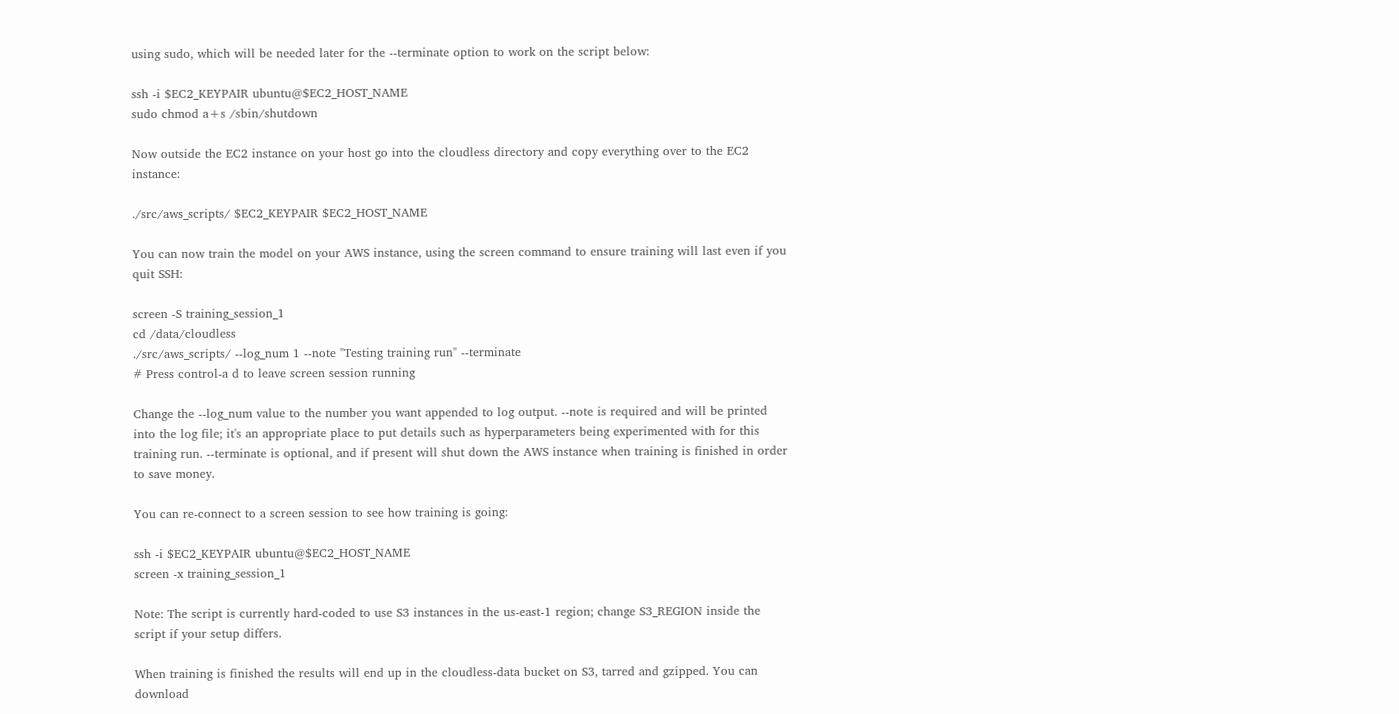using sudo, which will be needed later for the --terminate option to work on the script below:

ssh -i $EC2_KEYPAIR ubuntu@$EC2_HOST_NAME
sudo chmod a+s /sbin/shutdown

Now outside the EC2 instance on your host go into the cloudless directory and copy everything over to the EC2 instance:

./src/aws_scripts/ $EC2_KEYPAIR $EC2_HOST_NAME

You can now train the model on your AWS instance, using the screen command to ensure training will last even if you quit SSH:

screen -S training_session_1
cd /data/cloudless
./src/aws_scripts/ --log_num 1 --note "Testing training run" --terminate
# Press control-a d to leave screen session running

Change the --log_num value to the number you want appended to log output. --note is required and will be printed into the log file; it's an appropriate place to put details such as hyperparameters being experimented with for this training run. --terminate is optional, and if present will shut down the AWS instance when training is finished in order to save money.

You can re-connect to a screen session to see how training is going:

ssh -i $EC2_KEYPAIR ubuntu@$EC2_HOST_NAME
screen -x training_session_1

Note: The script is currently hard-coded to use S3 instances in the us-east-1 region; change S3_REGION inside the script if your setup differs.

When training is finished the results will end up in the cloudless-data bucket on S3, tarred and gzipped. You can download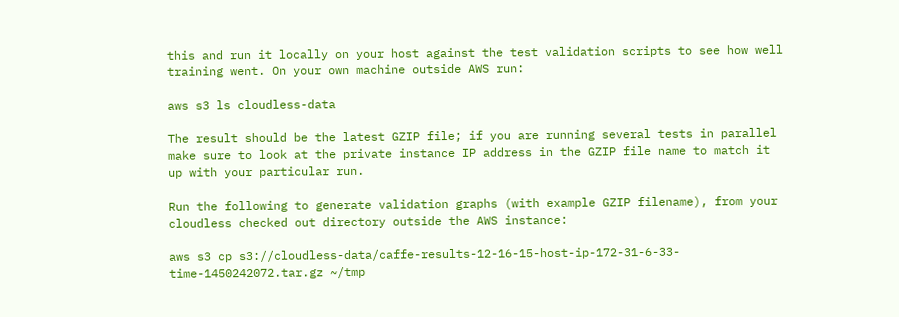this and run it locally on your host against the test validation scripts to see how well training went. On your own machine outside AWS run:

aws s3 ls cloudless-data

The result should be the latest GZIP file; if you are running several tests in parallel make sure to look at the private instance IP address in the GZIP file name to match it up with your particular run.

Run the following to generate validation graphs (with example GZIP filename), from your cloudless checked out directory outside the AWS instance:

aws s3 cp s3://cloudless-data/caffe-results-12-16-15-host-ip-172-31-6-33-time-1450242072.tar.gz ~/tmp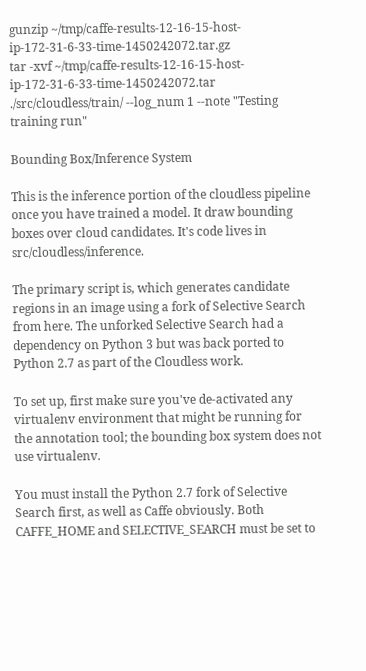gunzip ~/tmp/caffe-results-12-16-15-host-ip-172-31-6-33-time-1450242072.tar.gz
tar -xvf ~/tmp/caffe-results-12-16-15-host-ip-172-31-6-33-time-1450242072.tar
./src/cloudless/train/ --log_num 1 --note "Testing training run"

Bounding Box/Inference System

This is the inference portion of the cloudless pipeline once you have trained a model. It draw bounding boxes over cloud candidates. It's code lives in src/cloudless/inference.

The primary script is, which generates candidate regions in an image using a fork of Selective Search from here. The unforked Selective Search had a dependency on Python 3 but was back ported to Python 2.7 as part of the Cloudless work.

To set up, first make sure you've de-activated any virtualenv environment that might be running for the annotation tool; the bounding box system does not use virtualenv.

You must install the Python 2.7 fork of Selective Search first, as well as Caffe obviously. Both CAFFE_HOME and SELECTIVE_SEARCH must be set to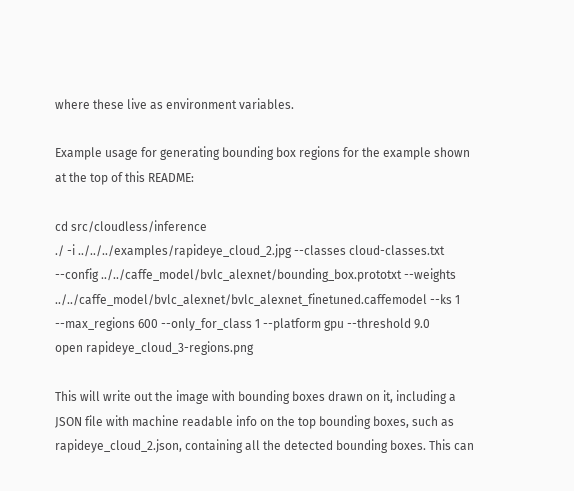where these live as environment variables.

Example usage for generating bounding box regions for the example shown at the top of this README:

cd src/cloudless/inference
./ -i ../../../examples/rapideye_cloud_2.jpg --classes cloud-classes.txt --config ../../caffe_model/bvlc_alexnet/bounding_box.prototxt --weights ../../caffe_model/bvlc_alexnet/bvlc_alexnet_finetuned.caffemodel --ks 1 --max_regions 600 --only_for_class 1 --platform gpu --threshold 9.0
open rapideye_cloud_3-regions.png

This will write out the image with bounding boxes drawn on it, including a JSON file with machine readable info on the top bounding boxes, such as rapideye_cloud_2.json, containing all the detected bounding boxes. This can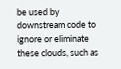be used by downstream code to ignore or eliminate these clouds, such as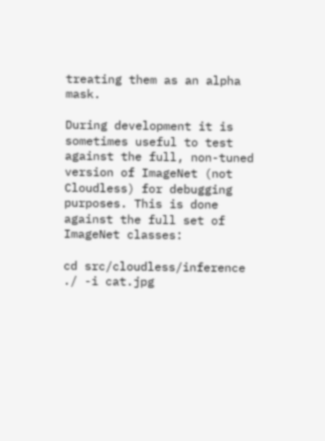treating them as an alpha mask.

During development it is sometimes useful to test against the full, non-tuned version of ImageNet (not Cloudless) for debugging purposes. This is done against the full set of ImageNet classes:

cd src/cloudless/inference
./ -i cat.jpg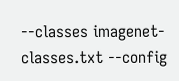--classes imagenet-classes.txt --config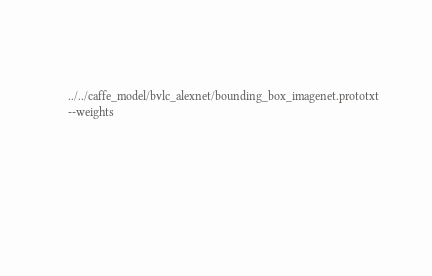../../caffe_model/bvlc_alexnet/bounding_box_imagenet.prototxt --weights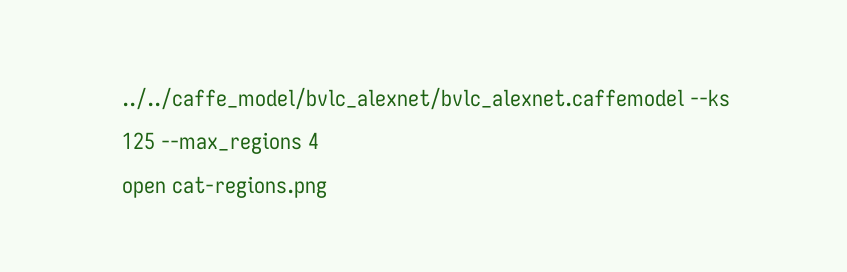../../caffe_model/bvlc_alexnet/bvlc_alexnet.caffemodel --ks 125 --max_regions 4
open cat-regions.png